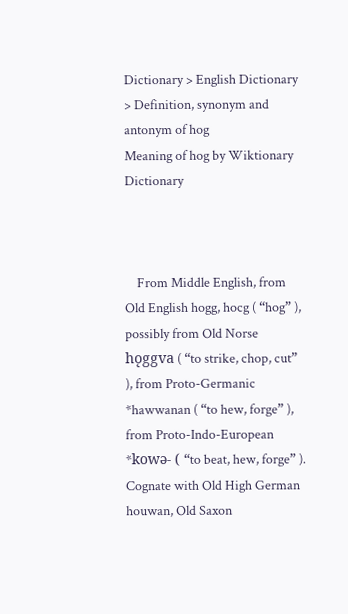Dictionary > English Dictionary > Definition, synonym and antonym of hog
Meaning of hog by Wiktionary Dictionary



    From Middle English, from Old English hogg, hocg ( “hog” ), possibly from Old Norse hǫggva ( “to strike, chop, cut” ), from Proto-Germanic *hawwanan ( “to hew, forge” ), from Proto-Indo-European *kowə- ( “to beat, hew, forge” ). Cognate with Old High German houwan, Old Saxon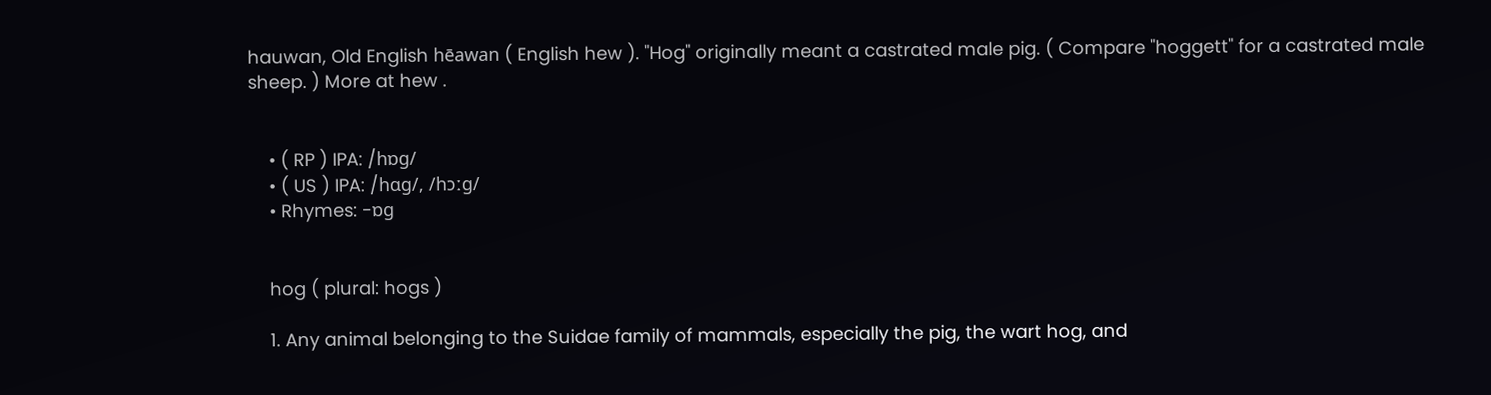hauwan, Old English hēawan ( English hew ). "Hog" originally meant a castrated male pig. ( Compare "hoggett" for a castrated male sheep. ) More at hew .


    • ( RP ) IPA: /hɒɡ/
    • ( US ) IPA: /hɑɡ/, /hɔːɡ/
    • Rhymes: -ɒɡ


    hog ( plural: hogs )

    1. Any animal belonging to the Suidae family of mammals, especially the pig, the wart hog, and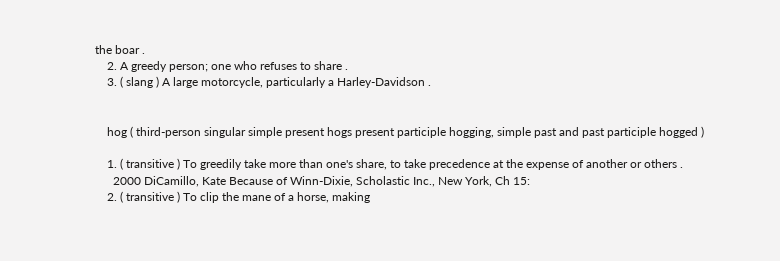the boar .
    2. A greedy person; one who refuses to share .
    3. ( slang ) A large motorcycle, particularly a Harley-Davidson .


    hog ( third-person singular simple present hogs present participle hogging, simple past and past participle hogged )

    1. ( transitive ) To greedily take more than one's share, to take precedence at the expense of another or others .
      2000 DiCamillo, Kate Because of Winn-Dixie, Scholastic Inc., New York, Ch 15:
    2. ( transitive ) To clip the mane of a horse, making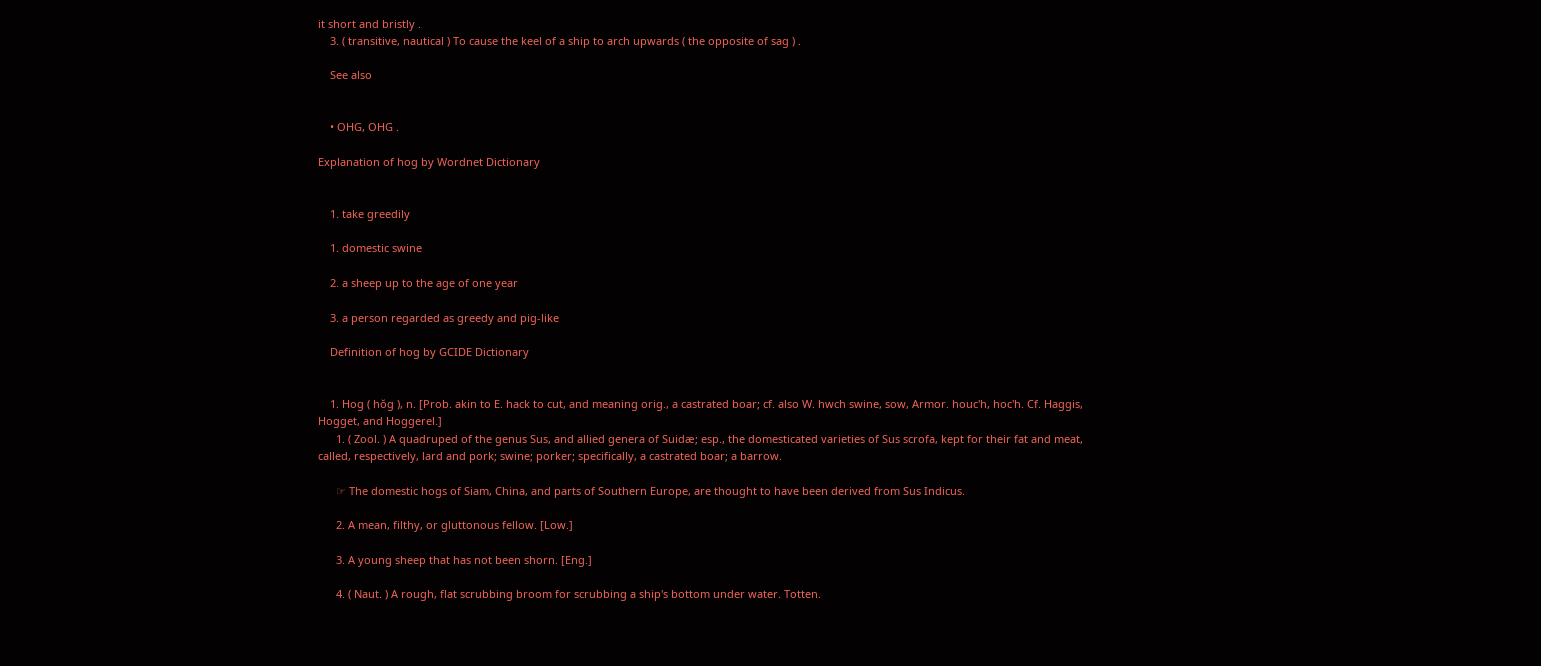it short and bristly .
    3. ( transitive, nautical ) To cause the keel of a ship to arch upwards ( the opposite of sag ) .

    See also


    • OHG, OHG .

Explanation of hog by Wordnet Dictionary


    1. take greedily

    1. domestic swine

    2. a sheep up to the age of one year

    3. a person regarded as greedy and pig-like

    Definition of hog by GCIDE Dictionary


    1. Hog ( hŏg ), n. [Prob. akin to E. hack to cut, and meaning orig., a castrated boar; cf. also W. hwch swine, sow, Armor. houc'h, hoc'h. Cf. Haggis, Hogget, and Hoggerel.]
      1. ( Zool. ) A quadruped of the genus Sus, and allied genera of Suidæ; esp., the domesticated varieties of Sus scrofa, kept for their fat and meat, called, respectively, lard and pork; swine; porker; specifically, a castrated boar; a barrow.

      ☞ The domestic hogs of Siam, China, and parts of Southern Europe, are thought to have been derived from Sus Indicus.

      2. A mean, filthy, or gluttonous fellow. [Low.]

      3. A young sheep that has not been shorn. [Eng.]

      4. ( Naut. ) A rough, flat scrubbing broom for scrubbing a ship's bottom under water. Totten.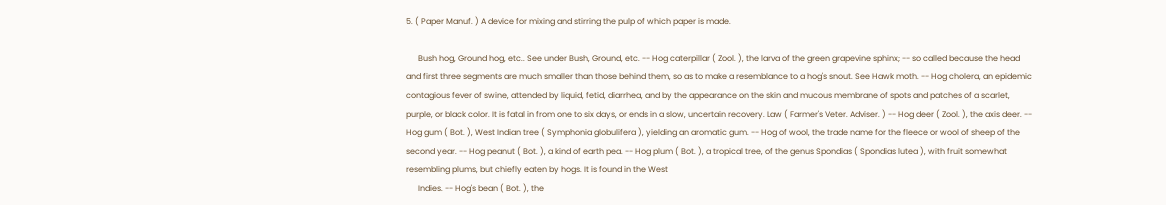5. ( Paper Manuf. ) A device for mixing and stirring the pulp of which paper is made.

      Bush hog, Ground hog, etc.. See under Bush, Ground, etc. -- Hog caterpillar ( Zool. ), the larva of the green grapevine sphinx; -- so called because the head and first three segments are much smaller than those behind them, so as to make a resemblance to a hog's snout. See Hawk moth. -- Hog cholera, an epidemic contagious fever of swine, attended by liquid, fetid, diarrhea, and by the appearance on the skin and mucous membrane of spots and patches of a scarlet, purple, or black color. It is fatal in from one to six days, or ends in a slow, uncertain recovery. Law ( Farmer's Veter. Adviser. ) -- Hog deer ( Zool. ), the axis deer. -- Hog gum ( Bot. ), West Indian tree ( Symphonia globulifera ), yielding an aromatic gum. -- Hog of wool, the trade name for the fleece or wool of sheep of the second year. -- Hog peanut ( Bot. ), a kind of earth pea. -- Hog plum ( Bot. ), a tropical tree, of the genus Spondias ( Spondias lutea ), with fruit somewhat resembling plums, but chiefly eaten by hogs. It is found in the West
      Indies. -- Hog's bean ( Bot. ), the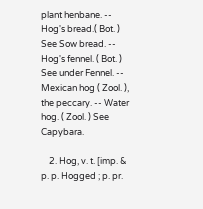plant henbane. -- Hog's bread.( Bot. ) See Sow bread. -- Hog's fennel. ( Bot. ) See under Fennel. -- Mexican hog ( Zool. ), the peccary. -- Water hog. ( Zool. ) See Capybara.

    2. Hog, v. t. [imp. & p. p. Hogged ; p. pr.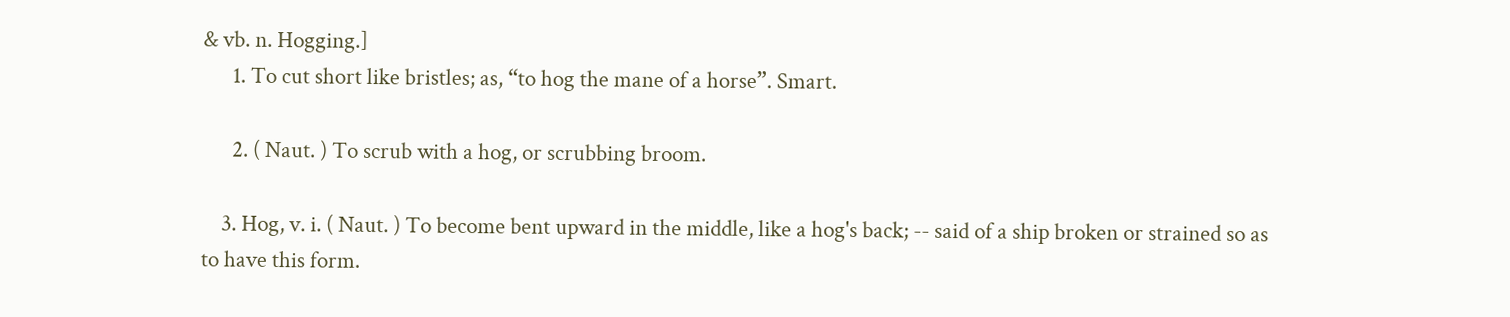& vb. n. Hogging.]
      1. To cut short like bristles; as, “to hog the mane of a horse”. Smart.

      2. ( Naut. ) To scrub with a hog, or scrubbing broom.

    3. Hog, v. i. ( Naut. ) To become bent upward in the middle, like a hog's back; -- said of a ship broken or strained so as to have this form.